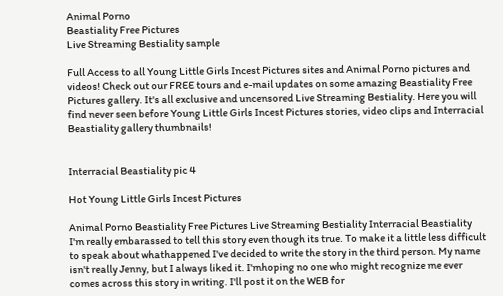Animal Porno
Beastiality Free Pictures
Live Streaming Bestiality sample

Full Access to all Young Little Girls Incest Pictures sites and Animal Porno pictures and videos! Check out our FREE tours and e-mail updates on some amazing Beastiality Free Pictures gallery. It's all exclusive and uncensored Live Streaming Bestiality. Here you will find never seen before Young Little Girls Incest Pictures stories, video clips and Interracial Beastiality gallery thumbnails!


Interracial Beastiality pic 4

Hot Young Little Girls Incest Pictures

Animal Porno Beastiality Free Pictures Live Streaming Bestiality Interracial Beastiality
I'm really embarassed to tell this story even though its true. To make it a little less difficult to speak about whathappened I've decided to write the story in the third person. My name isn't really Jenny, but I always liked it. I'mhoping no one who might recognize me ever comes across this story in writing. I'll post it on the WEB for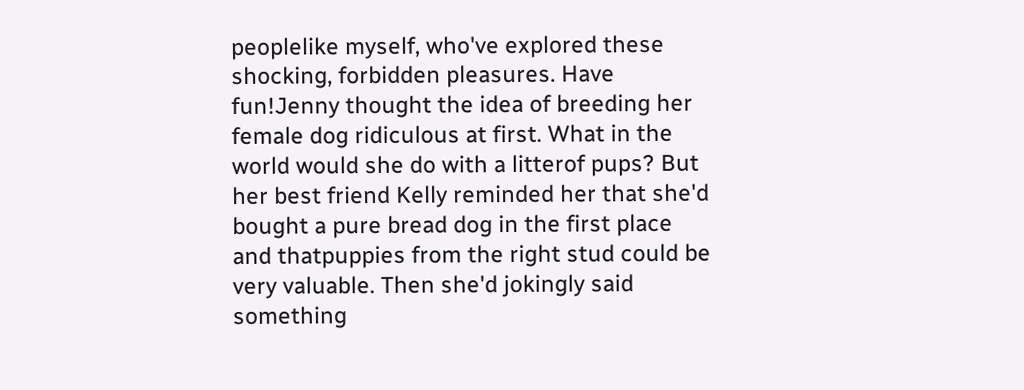peoplelike myself, who've explored these shocking, forbidden pleasures. Have fun!Jenny thought the idea of breeding her female dog ridiculous at first. What in the world would she do with a litterof pups? But her best friend Kelly reminded her that she'd bought a pure bread dog in the first place and thatpuppies from the right stud could be very valuable. Then she'd jokingly said something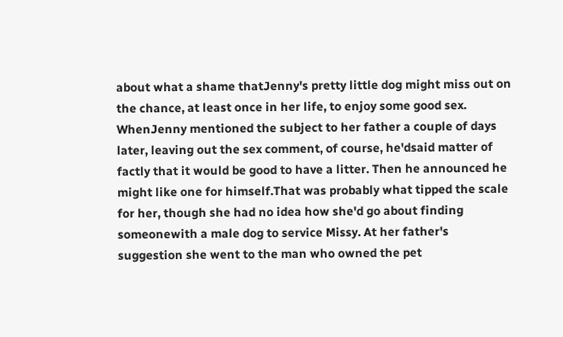about what a shame thatJenny's pretty little dog might miss out on the chance, at least once in her life, to enjoy some good sex. WhenJenny mentioned the subject to her father a couple of days later, leaving out the sex comment, of course, he'dsaid matter of factly that it would be good to have a litter. Then he announced he might like one for himself.That was probably what tipped the scale for her, though she had no idea how she'd go about finding someonewith a male dog to service Missy. At her father's suggestion she went to the man who owned the pet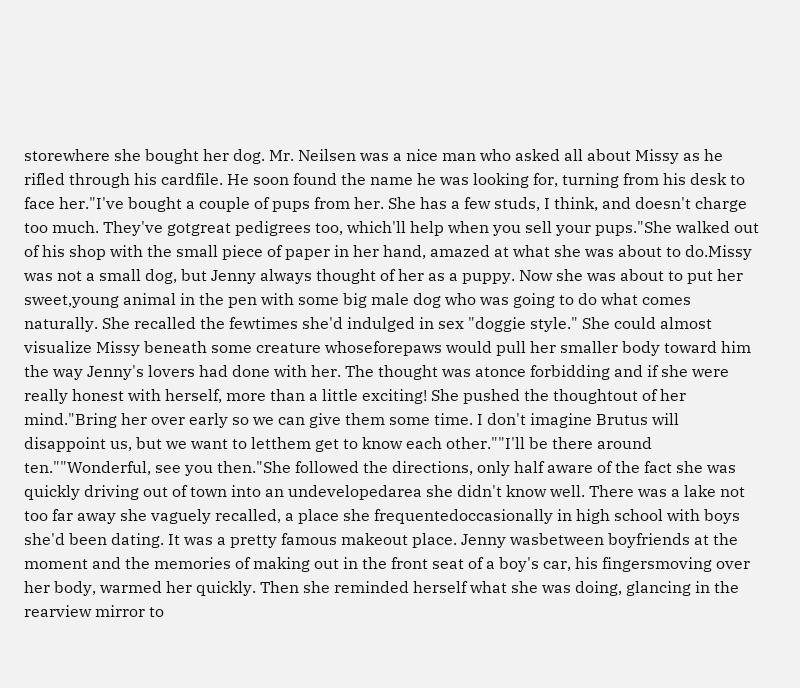storewhere she bought her dog. Mr. Neilsen was a nice man who asked all about Missy as he rifled through his cardfile. He soon found the name he was looking for, turning from his desk to face her."I've bought a couple of pups from her. She has a few studs, I think, and doesn't charge too much. They've gotgreat pedigrees too, which'll help when you sell your pups."She walked out of his shop with the small piece of paper in her hand, amazed at what she was about to do.Missy was not a small dog, but Jenny always thought of her as a puppy. Now she was about to put her sweet,young animal in the pen with some big male dog who was going to do what comes naturally. She recalled the fewtimes she'd indulged in sex "doggie style." She could almost visualize Missy beneath some creature whoseforepaws would pull her smaller body toward him the way Jenny's lovers had done with her. The thought was atonce forbidding and if she were really honest with herself, more than a little exciting! She pushed the thoughtout of her mind."Bring her over early so we can give them some time. I don't imagine Brutus will disappoint us, but we want to letthem get to know each other.""I'll be there around ten.""Wonderful, see you then."She followed the directions, only half aware of the fact she was quickly driving out of town into an undevelopedarea she didn't know well. There was a lake not too far away she vaguely recalled, a place she frequentedoccasionally in high school with boys she'd been dating. It was a pretty famous makeout place. Jenny wasbetween boyfriends at the moment and the memories of making out in the front seat of a boy's car, his fingersmoving over her body, warmed her quickly. Then she reminded herself what she was doing, glancing in the rearview mirror to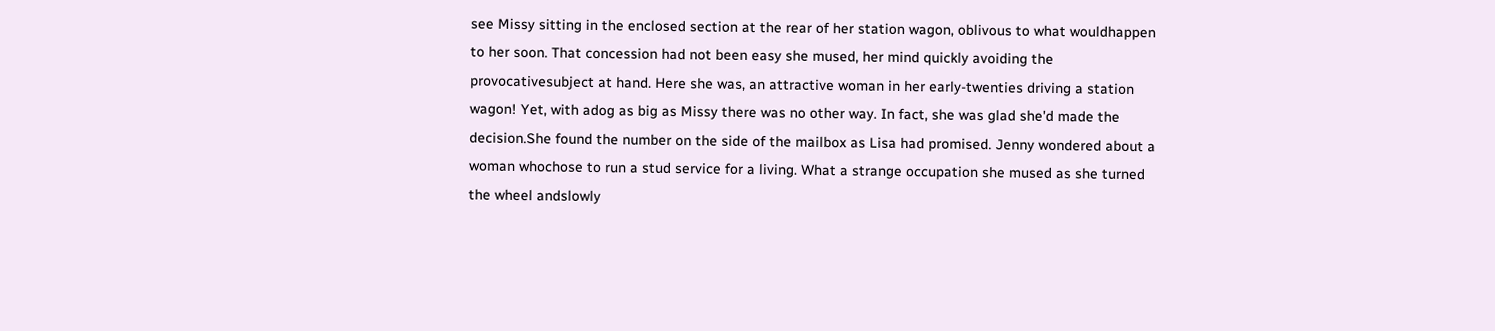see Missy sitting in the enclosed section at the rear of her station wagon, oblivous to what wouldhappen to her soon. That concession had not been easy she mused, her mind quickly avoiding the provocativesubject at hand. Here she was, an attractive woman in her early-twenties driving a station wagon! Yet, with adog as big as Missy there was no other way. In fact, she was glad she'd made the decision.She found the number on the side of the mailbox as Lisa had promised. Jenny wondered about a woman whochose to run a stud service for a living. What a strange occupation she mused as she turned the wheel andslowly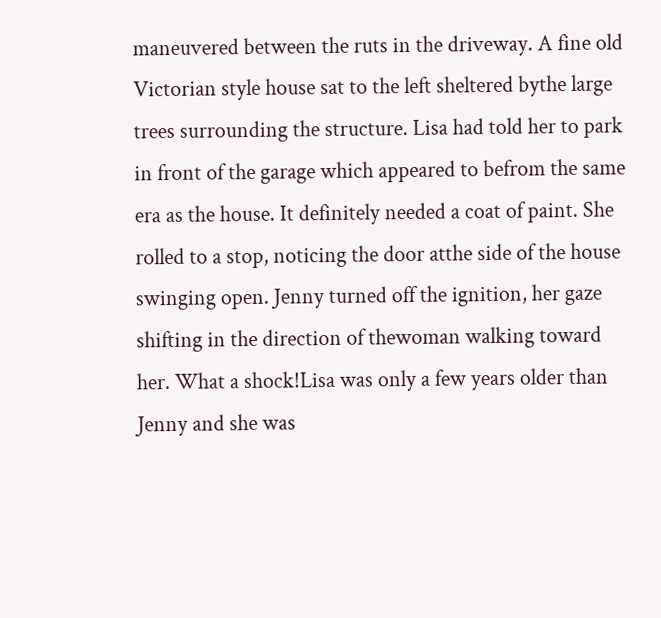maneuvered between the ruts in the driveway. A fine old Victorian style house sat to the left sheltered bythe large trees surrounding the structure. Lisa had told her to park in front of the garage which appeared to befrom the same era as the house. It definitely needed a coat of paint. She rolled to a stop, noticing the door atthe side of the house swinging open. Jenny turned off the ignition, her gaze shifting in the direction of thewoman walking toward her. What a shock!Lisa was only a few years older than Jenny and she was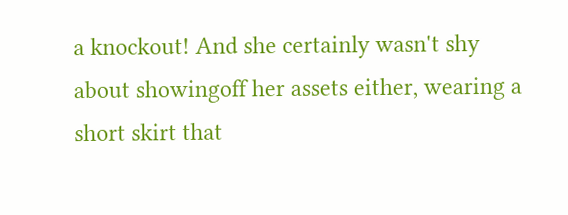a knockout! And she certainly wasn't shy about showingoff her assets either, wearing a short skirt that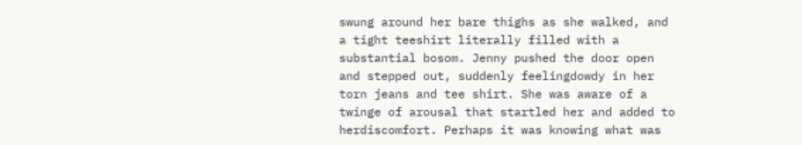swung around her bare thighs as she walked, and a tight teeshirt literally filled with a substantial bosom. Jenny pushed the door open and stepped out, suddenly feelingdowdy in her torn jeans and tee shirt. She was aware of a twinge of arousal that startled her and added to herdiscomfort. Perhaps it was knowing what was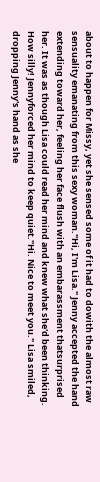about to happen for Missy, yet she sensed some of it had to dowith the almost raw sensuality emanating from this sexy woman."Hi, I'm Lisa." Jenny accepted the hand extending toward her, feeling her face flush with an embarassment thatsurprised her. It was as though Lisa could read her mind and knew what she'd been thinking. How silly! Jennyforced her mind to keep quiet."Hi. Nice to meet you." Lisa smiled, dropping Jenny's hand as she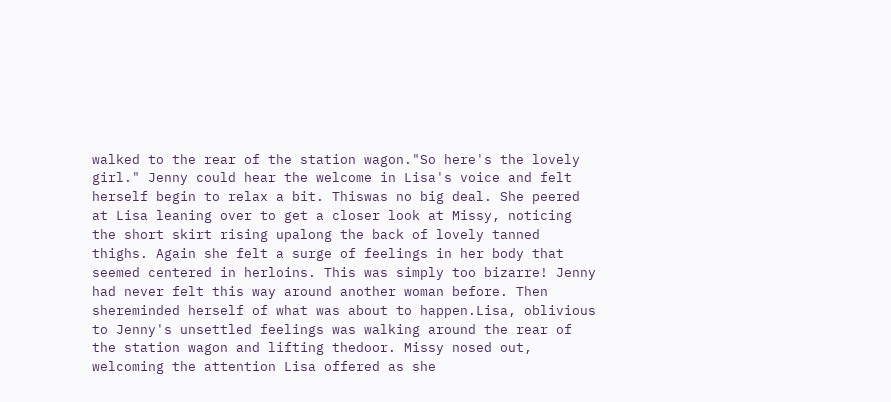walked to the rear of the station wagon."So here's the lovely girl." Jenny could hear the welcome in Lisa's voice and felt herself begin to relax a bit. Thiswas no big deal. She peered at Lisa leaning over to get a closer look at Missy, noticing the short skirt rising upalong the back of lovely tanned thighs. Again she felt a surge of feelings in her body that seemed centered in herloins. This was simply too bizarre! Jenny had never felt this way around another woman before. Then shereminded herself of what was about to happen.Lisa, oblivious to Jenny's unsettled feelings was walking around the rear of the station wagon and lifting thedoor. Missy nosed out, welcoming the attention Lisa offered as she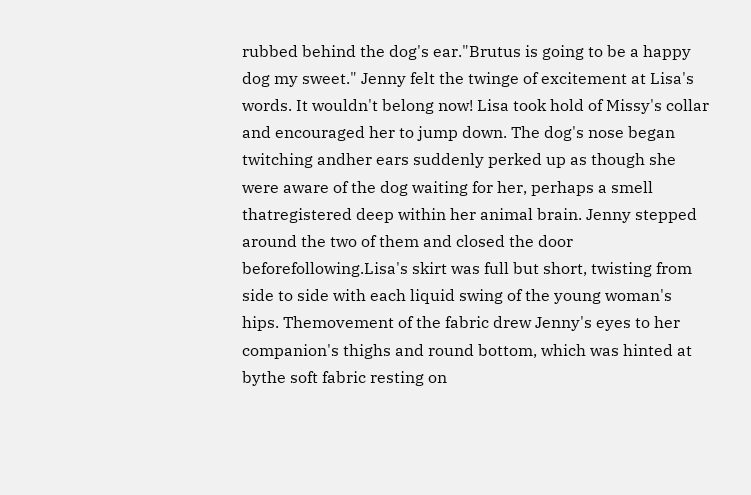rubbed behind the dog's ear."Brutus is going to be a happy dog my sweet." Jenny felt the twinge of excitement at Lisa's words. It wouldn't belong now! Lisa took hold of Missy's collar and encouraged her to jump down. The dog's nose began twitching andher ears suddenly perked up as though she were aware of the dog waiting for her, perhaps a smell thatregistered deep within her animal brain. Jenny stepped around the two of them and closed the door beforefollowing.Lisa's skirt was full but short, twisting from side to side with each liquid swing of the young woman's hips. Themovement of the fabric drew Jenny's eyes to her companion's thighs and round bottom, which was hinted at bythe soft fabric resting on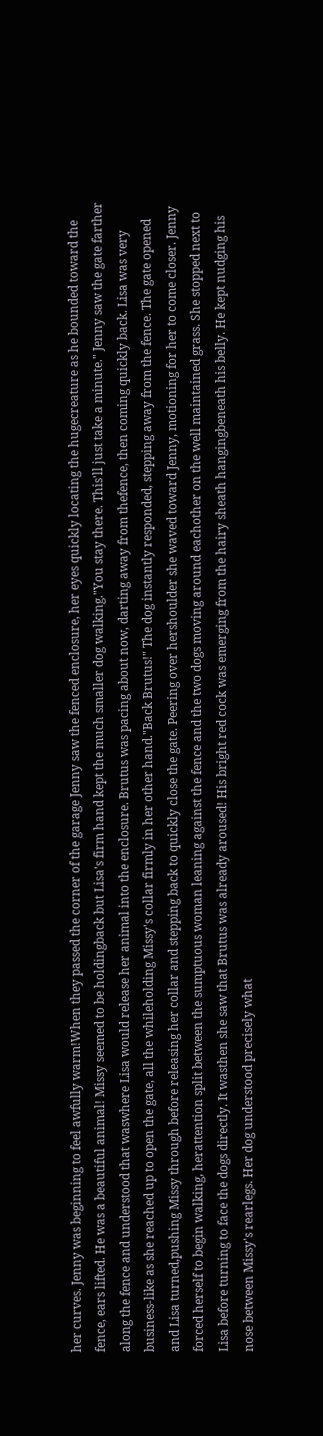her curves. Jenny was beginning to feel awfully warm!When they passed the corner of the garage Jenny saw the fenced enclosure, her eyes quickly locating the hugecreature as he bounded toward the fence, ears lifted. He was a beautiful animal! Missy seemed to be holdingback but Lisa's firm hand kept the much smaller dog walking."You stay there. This'll just take a minute." Jenny saw the gate farther along the fence and understood that waswhere Lisa would release her animal into the enclosure. Brutus was pacing about now, darting away from thefence, then coming quickly back. Lisa was very business-like as she reached up to open the gate, all the whileholding Missy's collar firmly in her other hand."Back Brutus!" The dog instantly responded, stepping away from the fence. The gate opened and Lisa turned,pushing Missy through before releasing her collar and stepping back to quickly close the gate. Peering over hershoulder she waved toward Jenny, motioning for her to come closer. Jenny forced herself to begin walking, herattention split between the sumptuous woman leaning against the fence and the two dogs moving around eachother on the well maintained grass. She stopped next to Lisa before turning to face the dogs directly. It wasthen she saw that Brutus was already aroused! His bright red cock was emerging from the hairy sheath hangingbeneath his belly. He kept nudging his nose between Missy's rearlegs. Her dog understood precisely what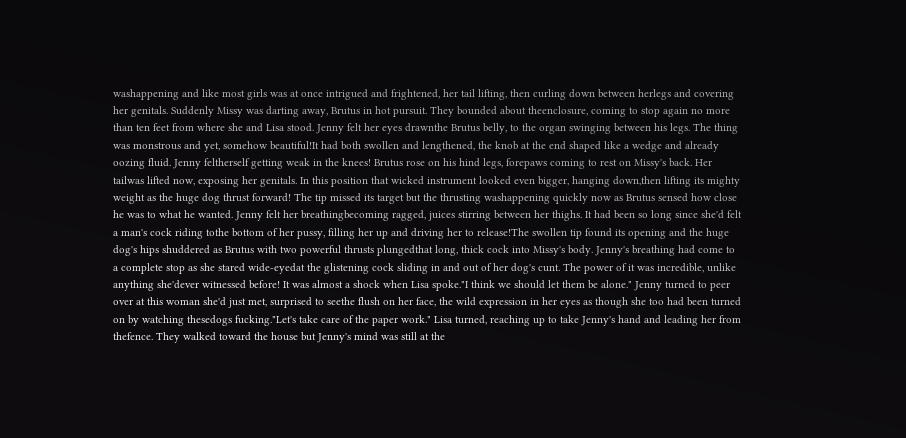washappening and like most girls was at once intrigued and frightened, her tail lifting, then curling down between herlegs and covering her genitals. Suddenly Missy was darting away, Brutus in hot pursuit. They bounded about theenclosure, coming to stop again no more than ten feet from where she and Lisa stood. Jenny felt her eyes drawnthe Brutus belly, to the organ swinging between his legs. The thing was monstrous and yet, somehow beautiful!It had both swollen and lengthened, the knob at the end shaped like a wedge and already oozing fluid. Jenny feltherself getting weak in the knees! Brutus rose on his hind legs, forepaws coming to rest on Missy's back. Her tailwas lifted now, exposing her genitals. In this position that wicked instrument looked even bigger, hanging down,then lifting its mighty weight as the huge dog thrust forward! The tip missed its target but the thrusting washappening quickly now as Brutus sensed how close he was to what he wanted. Jenny felt her breathingbecoming ragged, juices stirring between her thighs. It had been so long since she'd felt a man's cock riding tothe bottom of her pussy, filling her up and driving her to release!The swollen tip found its opening and the huge dog's hips shuddered as Brutus with two powerful thrusts plungedthat long, thick cock into Missy's body. Jenny's breathing had come to a complete stop as she stared wide-eyedat the glistening cock sliding in and out of her dog's cunt. The power of it was incredible, unlike anything she'dever witnessed before! It was almost a shock when Lisa spoke."I think we should let them be alone." Jenny turned to peer over at this woman she'd just met, surprised to seethe flush on her face, the wild expression in her eyes as though she too had been turned on by watching thesedogs fucking."Let's take care of the paper work." Lisa turned, reaching up to take Jenny's hand and leading her from thefence. They walked toward the house but Jenny's mind was still at the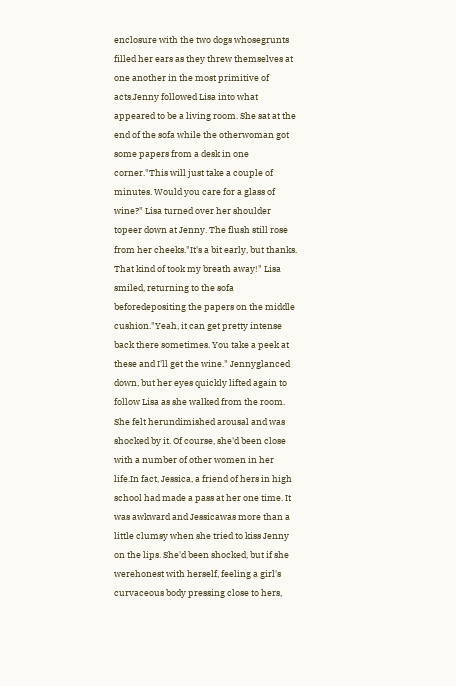enclosure with the two dogs whosegrunts filled her ears as they threw themselves at one another in the most primitive of acts.Jenny followed Lisa into what appeared to be a living room. She sat at the end of the sofa while the otherwoman got some papers from a desk in one corner."This will just take a couple of minutes. Would you care for a glass of wine?" Lisa turned over her shoulder topeer down at Jenny. The flush still rose from her cheeks."It's a bit early, but thanks. That kind of took my breath away!" Lisa smiled, returning to the sofa beforedepositing the papers on the middle cushion."Yeah, it can get pretty intense back there sometimes. You take a peek at these and I'll get the wine." Jennyglanced down, but her eyes quickly lifted again to follow Lisa as she walked from the room. She felt herundimished arousal and was shocked by it. Of course, she'd been close with a number of other women in her life.In fact, Jessica, a friend of hers in high school had made a pass at her one time. It was awkward and Jessicawas more than a little clumsy when she tried to kiss Jenny on the lips. She'd been shocked, but if she werehonest with herself, feeling a girl's curvaceous body pressing close to hers,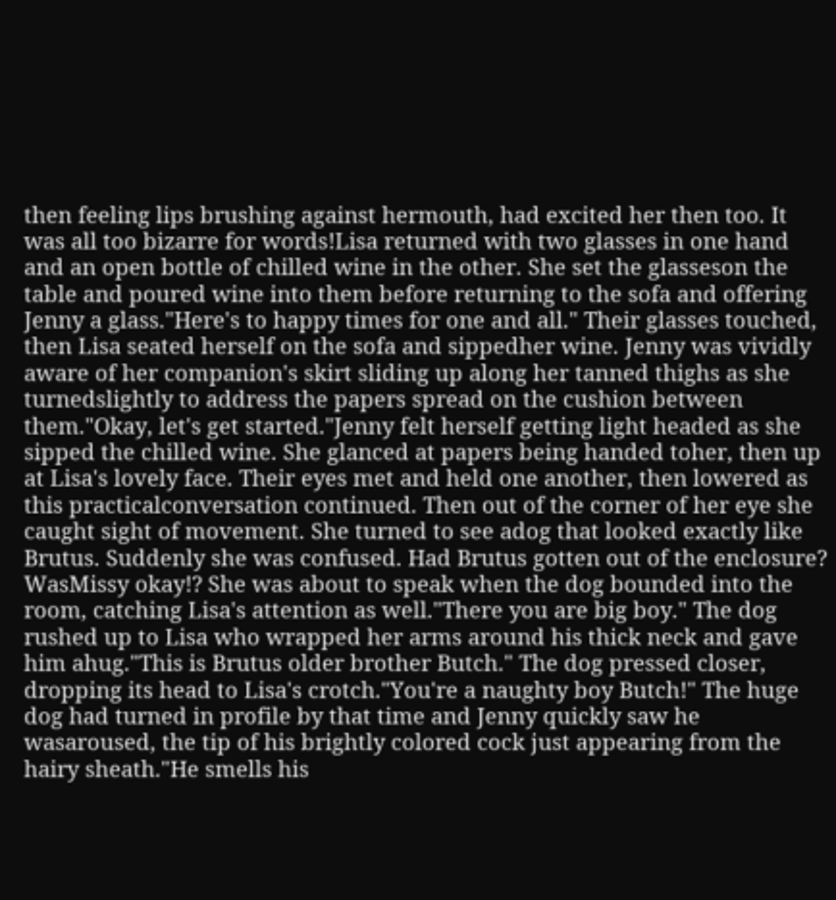then feeling lips brushing against hermouth, had excited her then too. It was all too bizarre for words!Lisa returned with two glasses in one hand and an open bottle of chilled wine in the other. She set the glasseson the table and poured wine into them before returning to the sofa and offering Jenny a glass."Here's to happy times for one and all." Their glasses touched, then Lisa seated herself on the sofa and sippedher wine. Jenny was vividly aware of her companion's skirt sliding up along her tanned thighs as she turnedslightly to address the papers spread on the cushion between them."Okay, let's get started."Jenny felt herself getting light headed as she sipped the chilled wine. She glanced at papers being handed toher, then up at Lisa's lovely face. Their eyes met and held one another, then lowered as this practicalconversation continued. Then out of the corner of her eye she caught sight of movement. She turned to see adog that looked exactly like Brutus. Suddenly she was confused. Had Brutus gotten out of the enclosure? WasMissy okay!? She was about to speak when the dog bounded into the room, catching Lisa's attention as well."There you are big boy." The dog rushed up to Lisa who wrapped her arms around his thick neck and gave him ahug."This is Brutus older brother Butch." The dog pressed closer, dropping its head to Lisa's crotch."You're a naughty boy Butch!" The huge dog had turned in profile by that time and Jenny quickly saw he wasaroused, the tip of his brightly colored cock just appearing from the hairy sheath."He smells his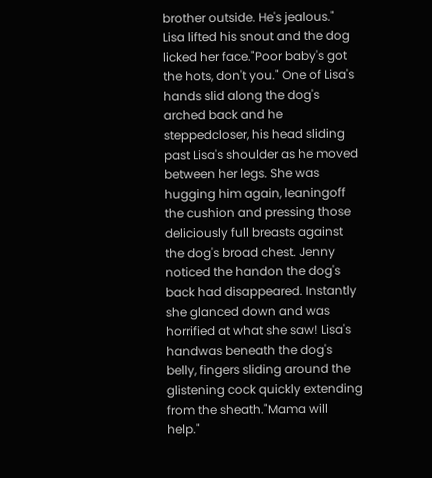brother outside. He's jealous." Lisa lifted his snout and the dog licked her face."Poor baby's got the hots, don't you." One of Lisa's hands slid along the dog's arched back and he steppedcloser, his head sliding past Lisa's shoulder as he moved between her legs. She was hugging him again, leaningoff the cushion and pressing those deliciously full breasts against the dog's broad chest. Jenny noticed the handon the dog's back had disappeared. Instantly she glanced down and was horrified at what she saw! Lisa's handwas beneath the dog's belly, fingers sliding around the glistening cock quickly extending from the sheath."Mama will help."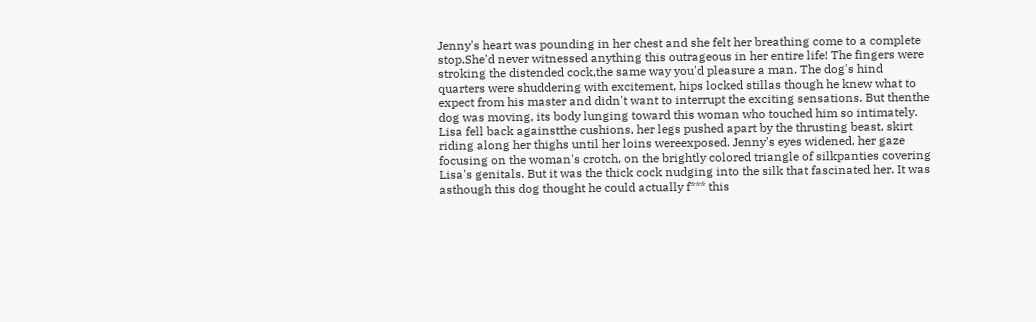Jenny's heart was pounding in her chest and she felt her breathing come to a complete stop.She'd never witnessed anything this outrageous in her entire life! The fingers were stroking the distended cock,the same way you'd pleasure a man. The dog's hind quarters were shuddering with excitement, hips locked stillas though he knew what to expect from his master and didn't want to interrupt the exciting sensations. But thenthe dog was moving, its body lunging toward this woman who touched him so intimately. Lisa fell back againstthe cushions, her legs pushed apart by the thrusting beast, skirt riding along her thighs until her loins wereexposed. Jenny's eyes widened, her gaze focusing on the woman's crotch, on the brightly colored triangle of silkpanties covering Lisa's genitals. But it was the thick cock nudging into the silk that fascinated her. It was asthough this dog thought he could actually f*** this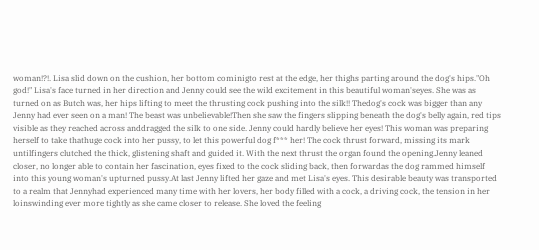woman!?!. Lisa slid down on the cushion, her bottom cominigto rest at the edge, her thighs parting around the dog's hips."Oh god!" Lisa's face turned in her direction and Jenny could see the wild excitement in this beautiful woman'seyes. She was as turned on as Butch was, her hips lifting to meet the thrusting cock pushing into the silk!! Thedog's cock was bigger than any Jenny had ever seen on a man! The beast was unbelievable!Then she saw the fingers slipping beneath the dog's belly again, red tips visible as they reached across anddragged the silk to one side. Jenny could hardly believe her eyes! This woman was preparing herself to take thathuge cock into her pussy, to let this powerful dog f*** her! The cock thrust forward, missing its mark untilfingers clutched the thick, glistening shaft and guided it. With the next thrust the organ found the opening.Jenny leaned closer, no longer able to contain her fascination, eyes fixed to the cock sliding back, then forwardas the dog rammed himself into this young woman's upturned pussy.At last Jenny lifted her gaze and met Lisa's eyes. This desirable beauty was transported to a realm that Jennyhad experienced many time with her lovers, her body filled with a cock, a driving cock, the tension in her loinswinding ever more tightly as she came closer to release. She loved the feeling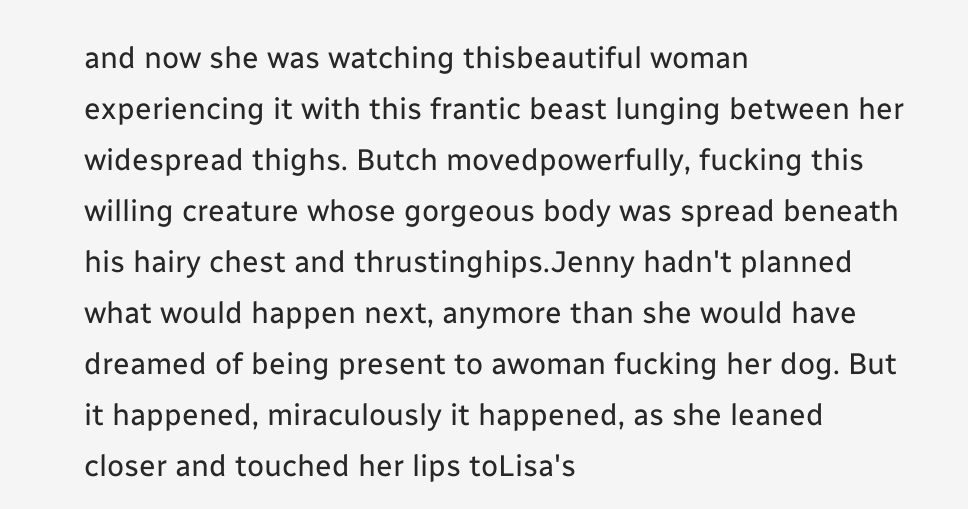and now she was watching thisbeautiful woman experiencing it with this frantic beast lunging between her widespread thighs. Butch movedpowerfully, fucking this willing creature whose gorgeous body was spread beneath his hairy chest and thrustinghips.Jenny hadn't planned what would happen next, anymore than she would have dreamed of being present to awoman fucking her dog. But it happened, miraculously it happened, as she leaned closer and touched her lips toLisa's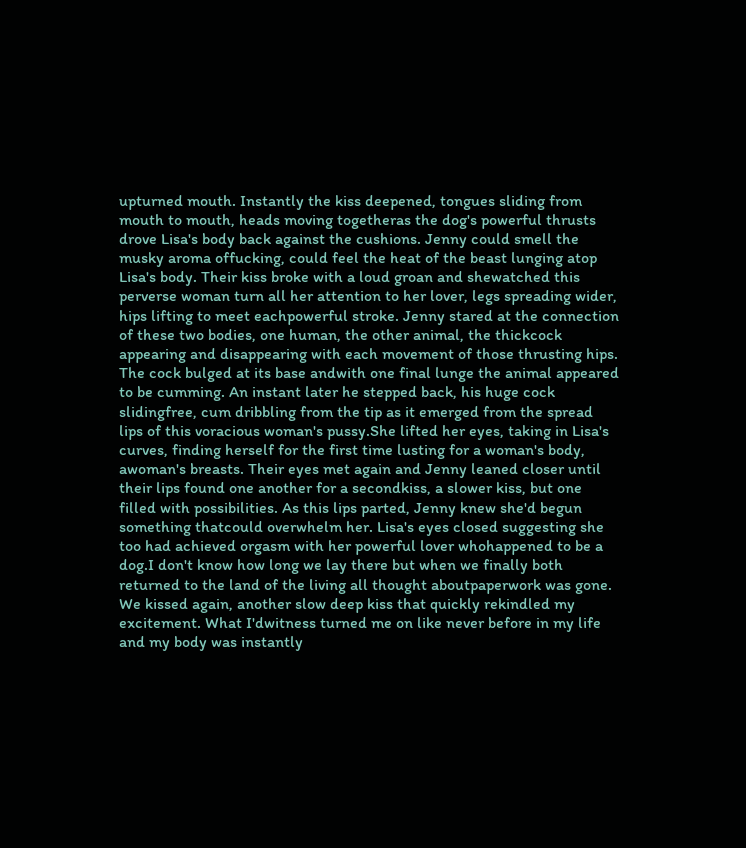upturned mouth. Instantly the kiss deepened, tongues sliding from mouth to mouth, heads moving togetheras the dog's powerful thrusts drove Lisa's body back against the cushions. Jenny could smell the musky aroma offucking, could feel the heat of the beast lunging atop Lisa's body. Their kiss broke with a loud groan and shewatched this perverse woman turn all her attention to her lover, legs spreading wider, hips lifting to meet eachpowerful stroke. Jenny stared at the connection of these two bodies, one human, the other animal, the thickcock appearing and disappearing with each movement of those thrusting hips. The cock bulged at its base andwith one final lunge the animal appeared to be cumming. An instant later he stepped back, his huge cock slidingfree, cum dribbling from the tip as it emerged from the spread lips of this voracious woman's pussy.She lifted her eyes, taking in Lisa's curves, finding herself for the first time lusting for a woman's body, awoman's breasts. Their eyes met again and Jenny leaned closer until their lips found one another for a secondkiss, a slower kiss, but one filled with possibilities. As this lips parted, Jenny knew she'd begun something thatcould overwhelm her. Lisa's eyes closed suggesting she too had achieved orgasm with her powerful lover whohappened to be a dog.I don't know how long we lay there but when we finally both returned to the land of the living all thought aboutpaperwork was gone. We kissed again, another slow deep kiss that quickly rekindled my excitement. What I'dwitness turned me on like never before in my life and my body was instantly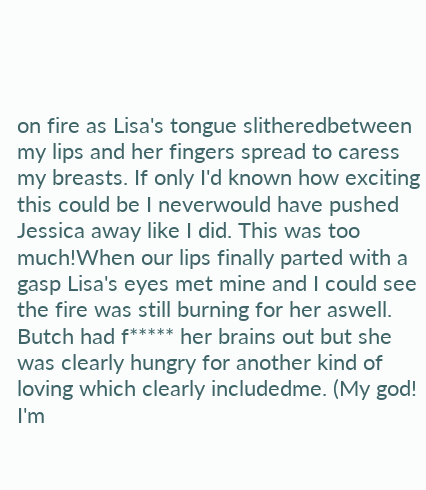on fire as Lisa's tongue slitheredbetween my lips and her fingers spread to caress my breasts. If only I'd known how exciting this could be I neverwould have pushed Jessica away like I did. This was too much!When our lips finally parted with a gasp Lisa's eyes met mine and I could see the fire was still burning for her aswell. Butch had f***** her brains out but she was clearly hungry for another kind of loving which clearly includedme. (My god! I'm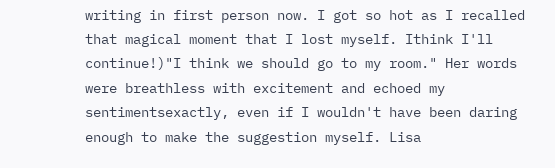writing in first person now. I got so hot as I recalled that magical moment that I lost myself. Ithink I'll continue!)"I think we should go to my room." Her words were breathless with excitement and echoed my sentimentsexactly, even if I wouldn't have been daring enough to make the suggestion myself. Lisa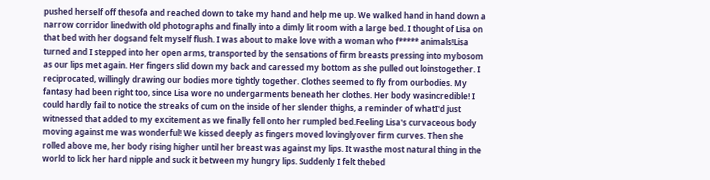pushed herself off thesofa and reached down to take my hand and help me up. We walked hand in hand down a narrow corridor linedwith old photographs and finally into a dimly lit room with a large bed. I thought of Lisa on that bed with her dogsand felt myself flush. I was about to make love with a woman who f***** animals!Lisa turned and I stepped into her open arms, transported by the sensations of firm breasts pressing into mybosom as our lips met again. Her fingers slid down my back and caressed my bottom as she pulled out loinstogether. I reciprocated, willingly drawing our bodies more tightly together. Clothes seemed to fly from ourbodies. My fantasy had been right too, since Lisa wore no undergarments beneath her clothes. Her body wasincredible! I could hardly fail to notice the streaks of cum on the inside of her slender thighs, a reminder of whatI'd just witnessed that added to my excitement as we finally fell onto her rumpled bed.Feeling Lisa's curvaceous body moving against me was wonderful! We kissed deeply as fingers moved lovinglyover firm curves. Then she rolled above me, her body rising higher until her breast was against my lips. It wasthe most natural thing in the world to lick her hard nipple and suck it between my hungry lips. Suddenly I felt thebed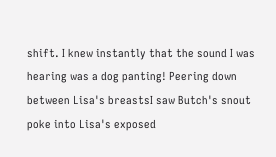shift. I knew instantly that the sound I was hearing was a dog panting! Peering down between Lisa's breastsI saw Butch's snout poke into Lisa's exposed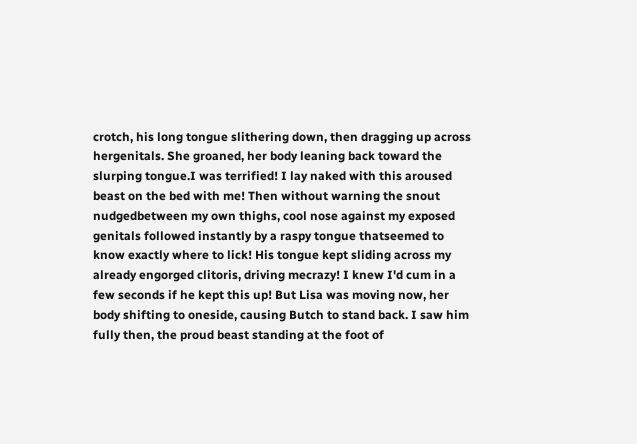crotch, his long tongue slithering down, then dragging up across hergenitals. She groaned, her body leaning back toward the slurping tongue.I was terrified! I lay naked with this aroused beast on the bed with me! Then without warning the snout nudgedbetween my own thighs, cool nose against my exposed genitals followed instantly by a raspy tongue thatseemed to know exactly where to lick! His tongue kept sliding across my already engorged clitoris, driving mecrazy! I knew I'd cum in a few seconds if he kept this up! But Lisa was moving now, her body shifting to oneside, causing Butch to stand back. I saw him fully then, the proud beast standing at the foot of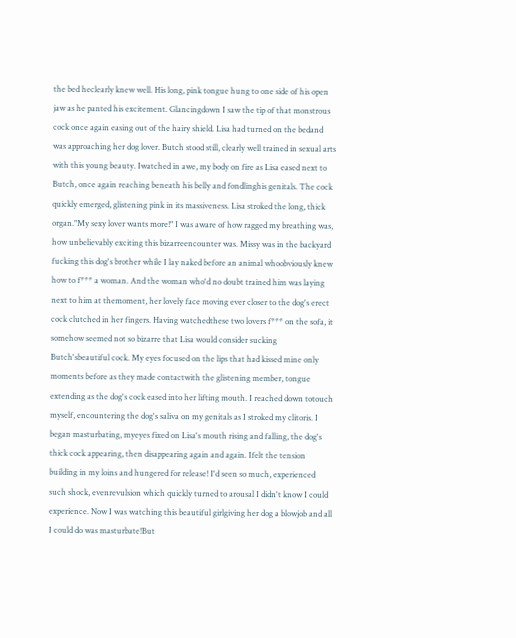the bed heclearly knew well. His long, pink tongue hung to one side of his open jaw as he panted his excitement. Glancingdown I saw the tip of that monstrous cock once again easing out of the hairy shield. Lisa had turned on the bedand was approaching her dog lover. Butch stood still, clearly well trained in sexual arts with this young beauty. Iwatched in awe, my body on fire as Lisa eased next to Butch, once again reaching beneath his belly and fondlinghis genitals. The cock quickly emerged, glistening pink in its massiveness. Lisa stroked the long, thick organ."My sexy lover wants more!" I was aware of how ragged my breathing was, how unbelievably exciting this bizarreencounter was. Missy was in the backyard fucking this dog's brother while I lay naked before an animal whoobviously knew how to f*** a woman. And the woman who'd no doubt trained him was laying next to him at themoment, her lovely face moving ever closer to the dog's erect cock clutched in her fingers. Having watchedthese two lovers f*** on the sofa, it somehow seemed not so bizarre that Lisa would consider sucking Butch'sbeautiful cock. My eyes focused on the lips that had kissed mine only moments before as they made contactwith the glistening member, tongue extending as the dog's cock eased into her lifting mouth. I reached down totouch myself, encountering the dog's saliva on my genitals as I stroked my clitoris. I began masturbating, myeyes fixed on Lisa's mouth rising and falling, the dog's thick cock appearing, then disappearing again and again. Ifelt the tension building in my loins and hungered for release! I'd seen so much, experienced such shock, evenrevulsion which quickly turned to arousal I didn't know I could experience. Now I was watching this beautiful girlgiving her dog a blowjob and all I could do was masturbate!But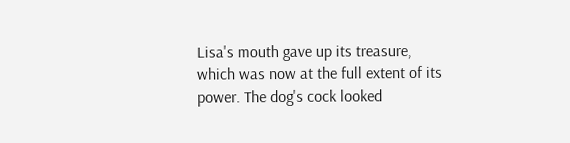Lisa's mouth gave up its treasure, which was now at the full extent of its power. The dog's cock looked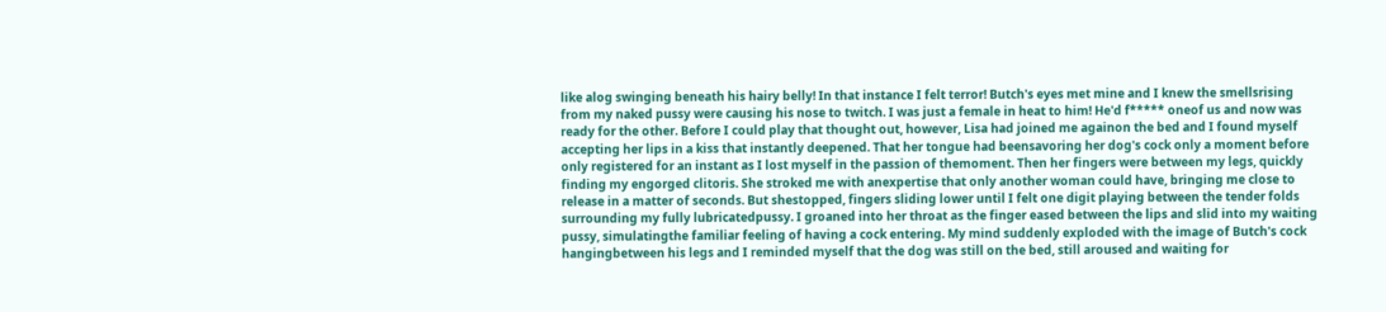like alog swinging beneath his hairy belly! In that instance I felt terror! Butch's eyes met mine and I knew the smellsrising from my naked pussy were causing his nose to twitch. I was just a female in heat to him! He'd f***** oneof us and now was ready for the other. Before I could play that thought out, however, Lisa had joined me againon the bed and I found myself accepting her lips in a kiss that instantly deepened. That her tongue had beensavoring her dog's cock only a moment before only registered for an instant as I lost myself in the passion of themoment. Then her fingers were between my legs, quickly finding my engorged clitoris. She stroked me with anexpertise that only another woman could have, bringing me close to release in a matter of seconds. But shestopped, fingers sliding lower until I felt one digit playing between the tender folds surrounding my fully lubricatedpussy. I groaned into her throat as the finger eased between the lips and slid into my waiting pussy, simulatingthe familiar feeling of having a cock entering. My mind suddenly exploded with the image of Butch's cock hangingbetween his legs and I reminded myself that the dog was still on the bed, still aroused and waiting for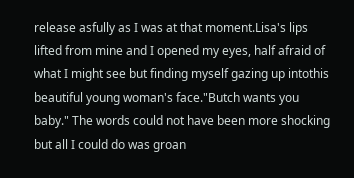release asfully as I was at that moment.Lisa's lips lifted from mine and I opened my eyes, half afraid of what I might see but finding myself gazing up intothis beautiful young woman's face."Butch wants you baby." The words could not have been more shocking but all I could do was groan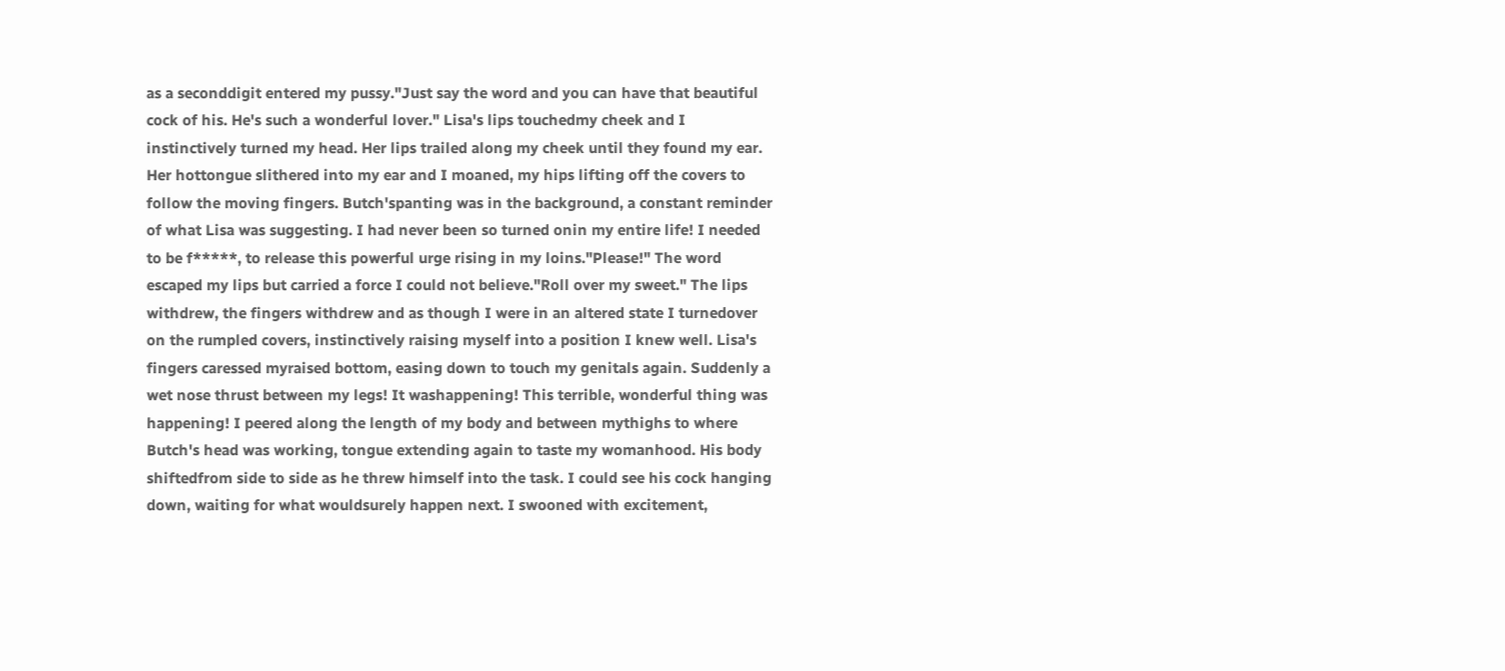as a seconddigit entered my pussy."Just say the word and you can have that beautiful cock of his. He's such a wonderful lover." Lisa's lips touchedmy cheek and I instinctively turned my head. Her lips trailed along my cheek until they found my ear. Her hottongue slithered into my ear and I moaned, my hips lifting off the covers to follow the moving fingers. Butch'spanting was in the background, a constant reminder of what Lisa was suggesting. I had never been so turned onin my entire life! I needed to be f*****, to release this powerful urge rising in my loins."Please!" The word escaped my lips but carried a force I could not believe."Roll over my sweet." The lips withdrew, the fingers withdrew and as though I were in an altered state I turnedover on the rumpled covers, instinctively raising myself into a position I knew well. Lisa's fingers caressed myraised bottom, easing down to touch my genitals again. Suddenly a wet nose thrust between my legs! It washappening! This terrible, wonderful thing was happening! I peered along the length of my body and between mythighs to where Butch's head was working, tongue extending again to taste my womanhood. His body shiftedfrom side to side as he threw himself into the task. I could see his cock hanging down, waiting for what wouldsurely happen next. I swooned with excitement,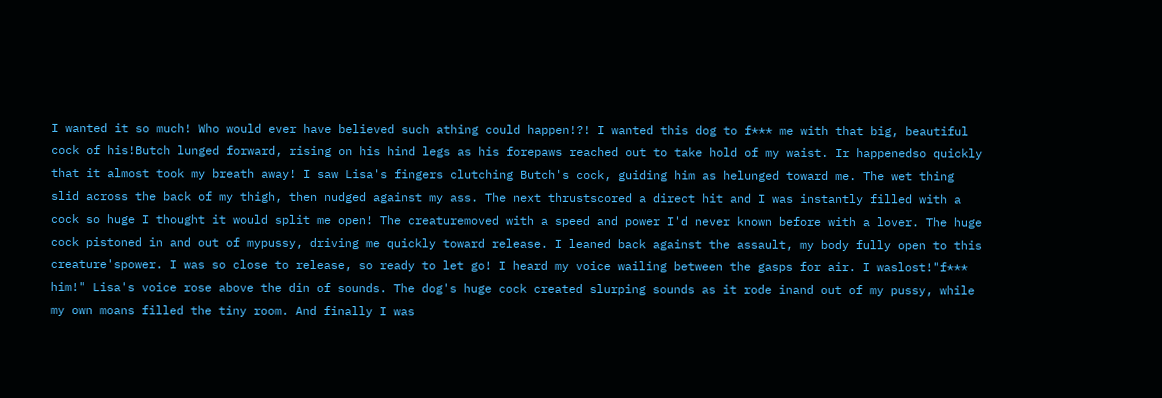I wanted it so much! Who would ever have believed such athing could happen!?! I wanted this dog to f*** me with that big, beautiful cock of his!Butch lunged forward, rising on his hind legs as his forepaws reached out to take hold of my waist. Ir happenedso quickly that it almost took my breath away! I saw Lisa's fingers clutching Butch's cock, guiding him as helunged toward me. The wet thing slid across the back of my thigh, then nudged against my ass. The next thrustscored a direct hit and I was instantly filled with a cock so huge I thought it would split me open! The creaturemoved with a speed and power I'd never known before with a lover. The huge cock pistoned in and out of mypussy, driving me quickly toward release. I leaned back against the assault, my body fully open to this creature'spower. I was so close to release, so ready to let go! I heard my voice wailing between the gasps for air. I waslost!"f*** him!" Lisa's voice rose above the din of sounds. The dog's huge cock created slurping sounds as it rode inand out of my pussy, while my own moans filled the tiny room. And finally I was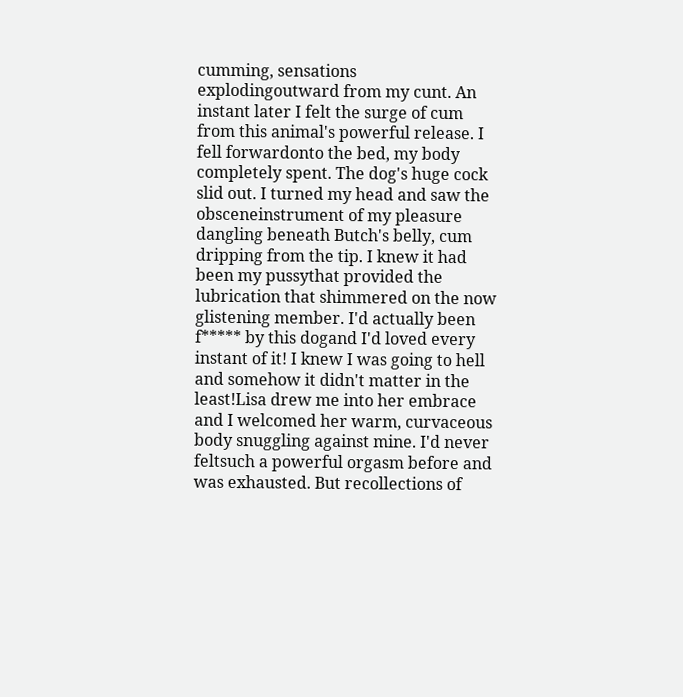cumming, sensations explodingoutward from my cunt. An instant later I felt the surge of cum from this animal's powerful release. I fell forwardonto the bed, my body completely spent. The dog's huge cock slid out. I turned my head and saw the obsceneinstrument of my pleasure dangling beneath Butch's belly, cum dripping from the tip. I knew it had been my pussythat provided the lubrication that shimmered on the now glistening member. I'd actually been f***** by this dogand I'd loved every instant of it! I knew I was going to hell and somehow it didn't matter in the least!Lisa drew me into her embrace and I welcomed her warm, curvaceous body snuggling against mine. I'd never feltsuch a powerful orgasm before and was exhausted. But recollections of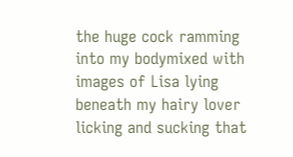the huge cock ramming into my bodymixed with images of Lisa lying beneath my hairy lover licking and sucking that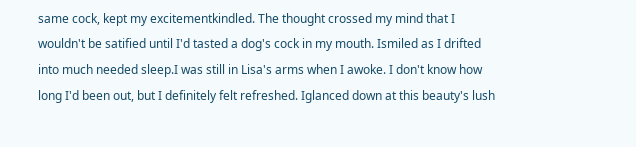same cock, kept my excitementkindled. The thought crossed my mind that I wouldn't be satified until I'd tasted a dog's cock in my mouth. Ismiled as I drifted into much needed sleep.I was still in Lisa's arms when I awoke. I don't know how long I'd been out, but I definitely felt refreshed. Iglanced down at this beauty's lush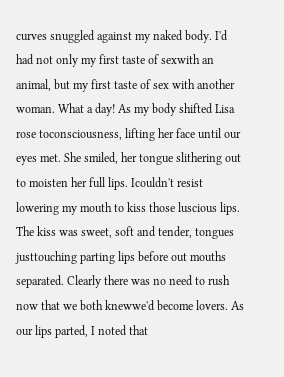curves snuggled against my naked body. I'd had not only my first taste of sexwith an animal, but my first taste of sex with another woman. What a day! As my body shifted Lisa rose toconsciousness, lifting her face until our eyes met. She smiled, her tongue slithering out to moisten her full lips. Icouldn't resist lowering my mouth to kiss those luscious lips. The kiss was sweet, soft and tender, tongues justtouching parting lips before out mouths separated. Clearly there was no need to rush now that we both knewwe'd become lovers. As our lips parted, I noted that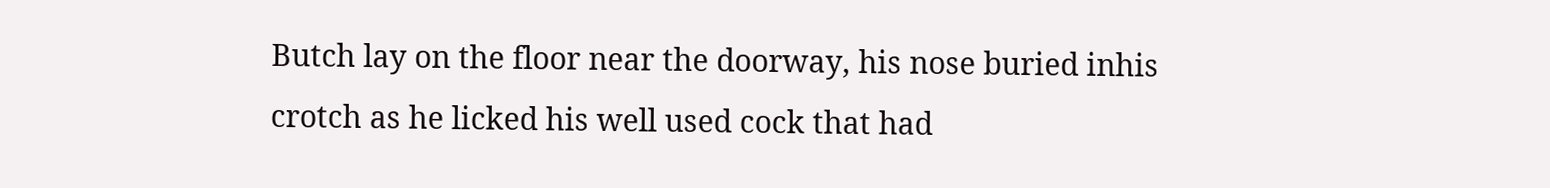Butch lay on the floor near the doorway, his nose buried inhis crotch as he licked his well used cock that had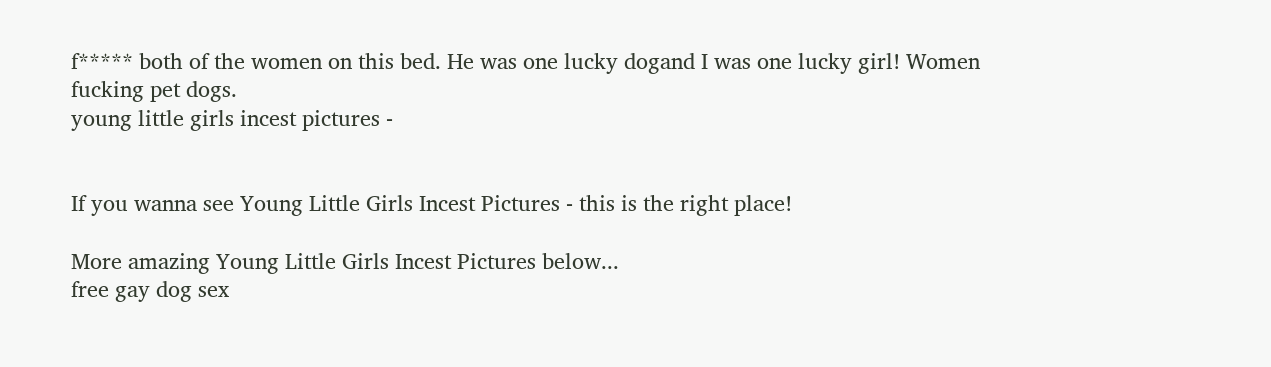f***** both of the women on this bed. He was one lucky dogand I was one lucky girl! Women fucking pet dogs.
young little girls incest pictures -


If you wanna see Young Little Girls Incest Pictures - this is the right place!

More amazing Young Little Girls Incest Pictures below...
free gay dog sex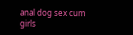anal dog sex cum
girls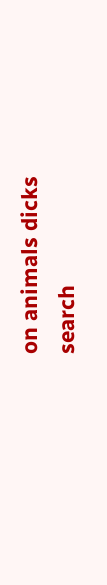on animals dicks
search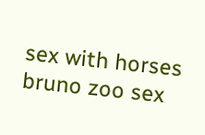sex with horses
bruno zoo sex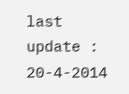last update : 20-4-2014